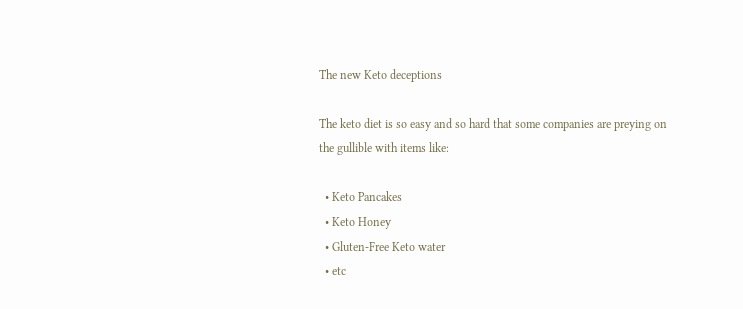The new Keto deceptions

The keto diet is so easy and so hard that some companies are preying on the gullible with items like:

  • Keto Pancakes
  • Keto Honey
  • Gluten-Free Keto water
  • etc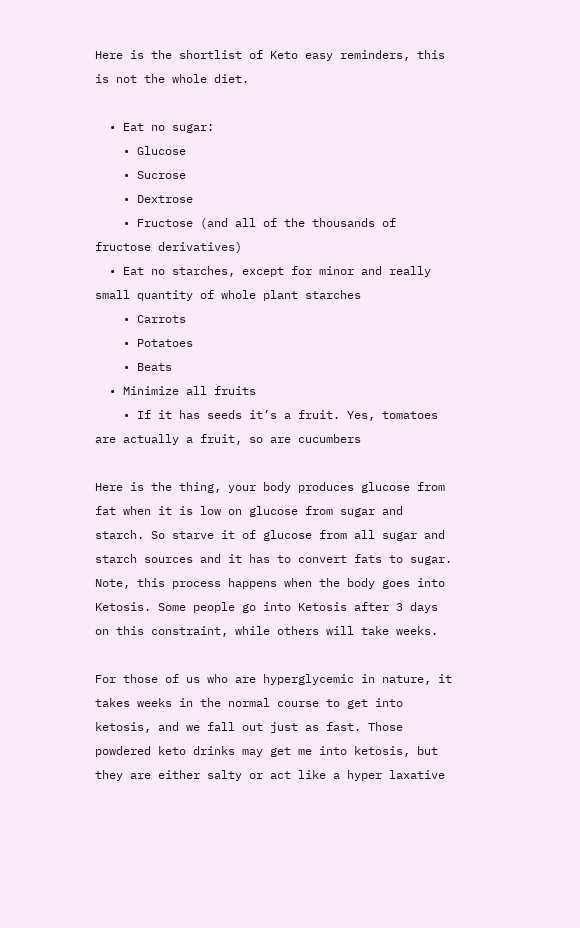Here is the shortlist of Keto easy reminders, this is not the whole diet.

  • Eat no sugar:
    • Glucose
    • Sucrose
    • Dextrose
    • Fructose (and all of the thousands of fructose derivatives)
  • Eat no starches, except for minor and really small quantity of whole plant starches
    • Carrots
    • Potatoes
    • Beats
  • Minimize all fruits
    • If it has seeds it’s a fruit. Yes, tomatoes are actually a fruit, so are cucumbers

Here is the thing, your body produces glucose from fat when it is low on glucose from sugar and starch. So starve it of glucose from all sugar and starch sources and it has to convert fats to sugar. Note, this process happens when the body goes into Ketosis. Some people go into Ketosis after 3 days on this constraint, while others will take weeks.

For those of us who are hyperglycemic in nature, it takes weeks in the normal course to get into ketosis, and we fall out just as fast. Those powdered keto drinks may get me into ketosis, but they are either salty or act like a hyper laxative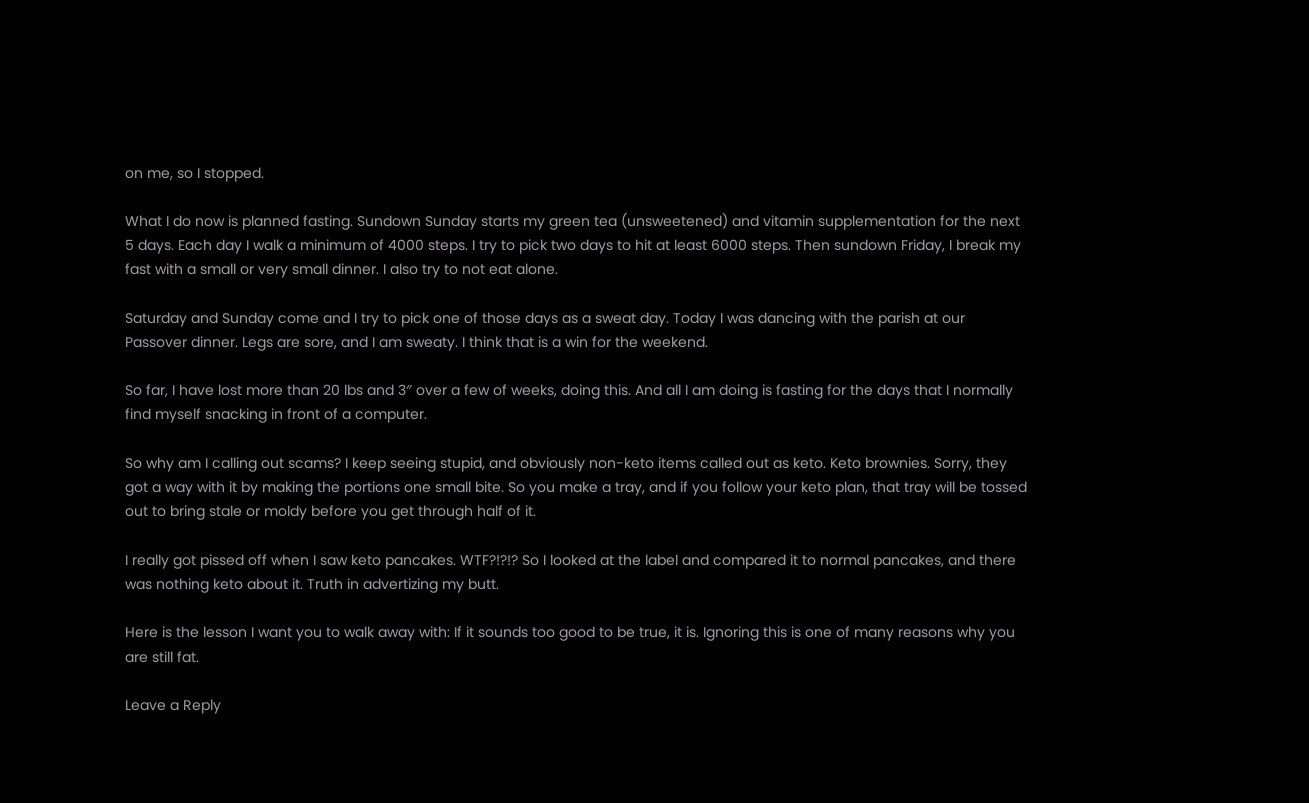on me, so I stopped.

What I do now is planned fasting. Sundown Sunday starts my green tea (unsweetened) and vitamin supplementation for the next 5 days. Each day I walk a minimum of 4000 steps. I try to pick two days to hit at least 6000 steps. Then sundown Friday, I break my fast with a small or very small dinner. I also try to not eat alone.

Saturday and Sunday come and I try to pick one of those days as a sweat day. Today I was dancing with the parish at our Passover dinner. Legs are sore, and I am sweaty. I think that is a win for the weekend.

So far, I have lost more than 20 lbs and 3″ over a few of weeks, doing this. And all I am doing is fasting for the days that I normally find myself snacking in front of a computer.

So why am I calling out scams? I keep seeing stupid, and obviously non-keto items called out as keto. Keto brownies. Sorry, they got a way with it by making the portions one small bite. So you make a tray, and if you follow your keto plan, that tray will be tossed out to bring stale or moldy before you get through half of it.

I really got pissed off when I saw keto pancakes. WTF?!?!? So I looked at the label and compared it to normal pancakes, and there was nothing keto about it. Truth in advertizing my butt.

Here is the lesson I want you to walk away with: If it sounds too good to be true, it is. Ignoring this is one of many reasons why you are still fat.

Leave a Reply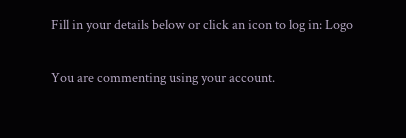Fill in your details below or click an icon to log in: Logo

You are commenting using your account.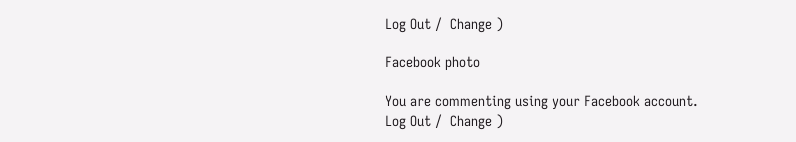Log Out /  Change )

Facebook photo

You are commenting using your Facebook account. Log Out /  Change )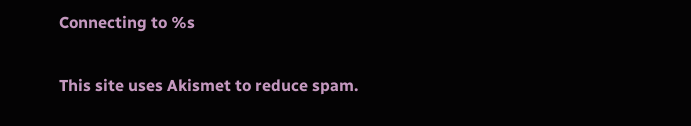Connecting to %s

This site uses Akismet to reduce spam.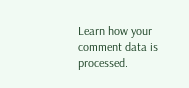Learn how your comment data is processed.